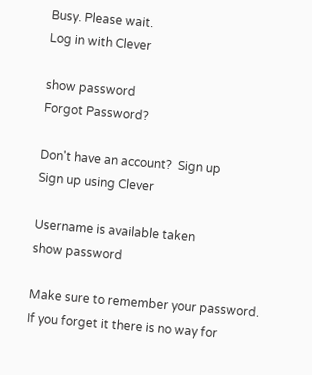Busy. Please wait.
Log in with Clever

show password
Forgot Password?

Don't have an account?  Sign up
Sign up using Clever

Username is available taken
show password

Make sure to remember your password. If you forget it there is no way for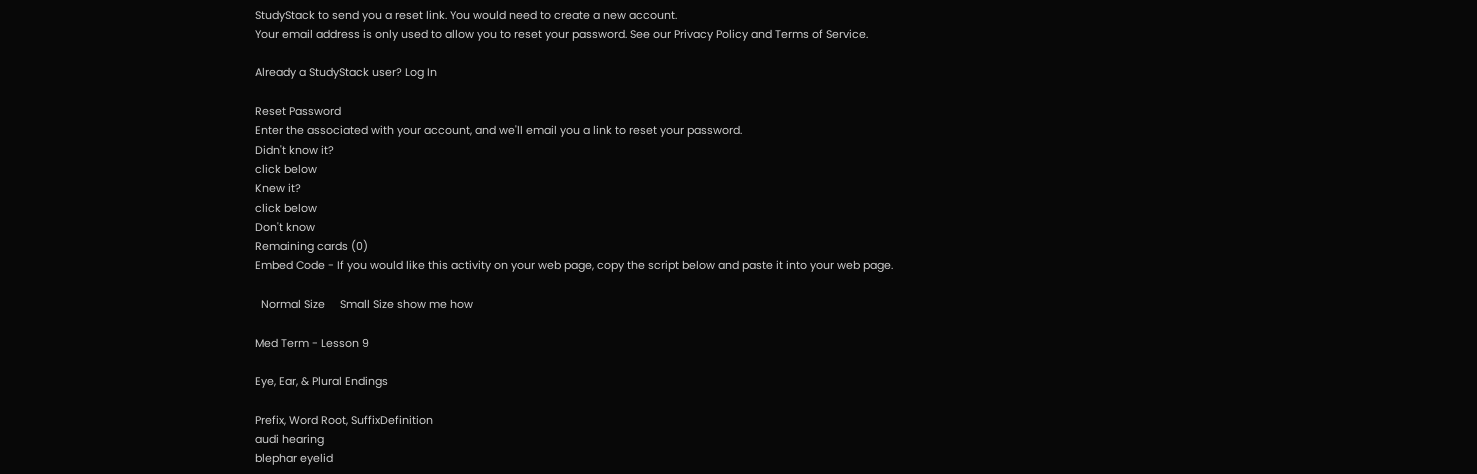StudyStack to send you a reset link. You would need to create a new account.
Your email address is only used to allow you to reset your password. See our Privacy Policy and Terms of Service.

Already a StudyStack user? Log In

Reset Password
Enter the associated with your account, and we'll email you a link to reset your password.
Didn't know it?
click below
Knew it?
click below
Don't know
Remaining cards (0)
Embed Code - If you would like this activity on your web page, copy the script below and paste it into your web page.

  Normal Size     Small Size show me how

Med Term - Lesson 9

Eye, Ear, & Plural Endings

Prefix, Word Root, SuffixDefinition
audi hearing
blephar eyelid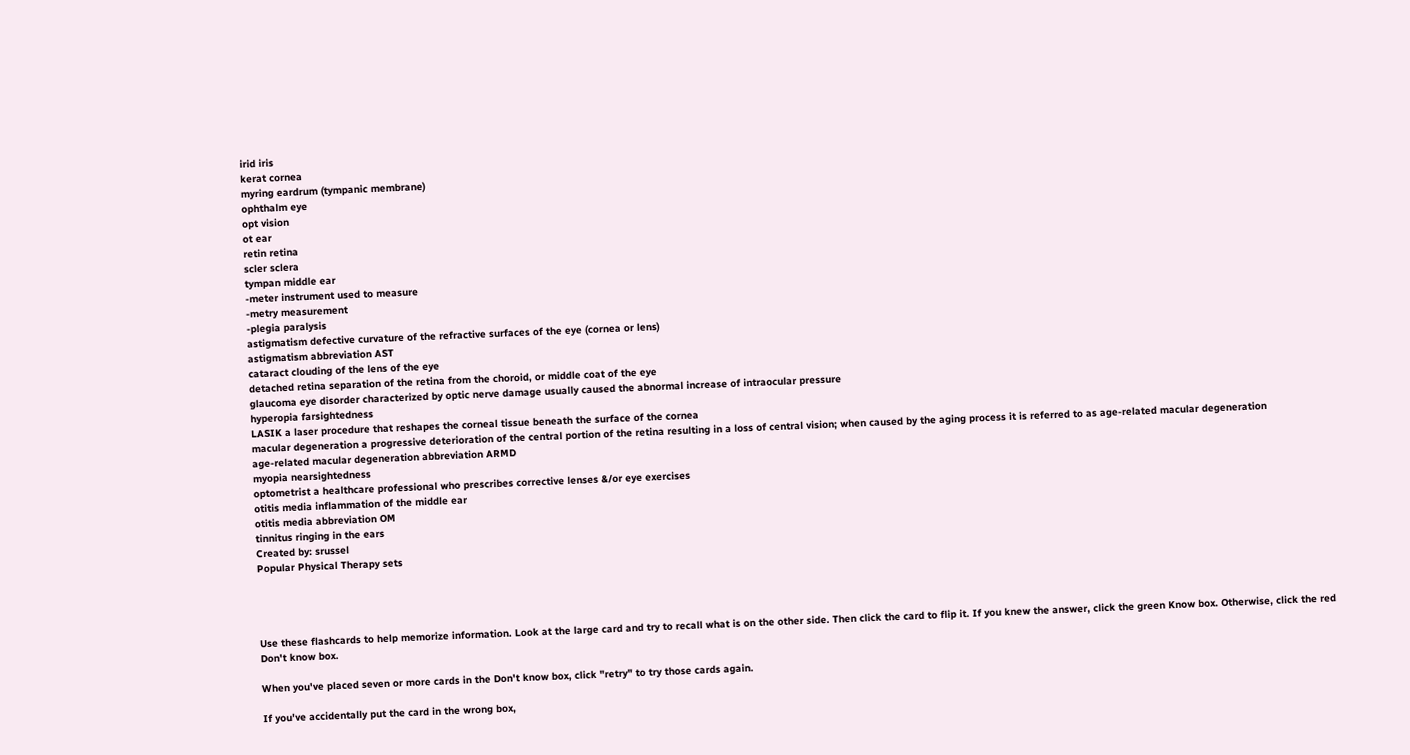irid iris
kerat cornea
myring eardrum (tympanic membrane)
ophthalm eye
opt vision
ot ear
retin retina
scler sclera
tympan middle ear
-meter instrument used to measure
-metry measurement
-plegia paralysis
astigmatism defective curvature of the refractive surfaces of the eye (cornea or lens)
astigmatism abbreviation AST
cataract clouding of the lens of the eye
detached retina separation of the retina from the choroid, or middle coat of the eye
glaucoma eye disorder characterized by optic nerve damage usually caused the abnormal increase of intraocular pressure
hyperopia farsightedness
LASIK a laser procedure that reshapes the corneal tissue beneath the surface of the cornea
macular degeneration a progressive deterioration of the central portion of the retina resulting in a loss of central vision; when caused by the aging process it is referred to as age-related macular degeneration
age-related macular degeneration abbreviation ARMD
myopia nearsightedness
optometrist a healthcare professional who prescribes corrective lenses &/or eye exercises
otitis media inflammation of the middle ear
otitis media abbreviation OM
tinnitus ringing in the ears
Created by: srussel
Popular Physical Therapy sets




Use these flashcards to help memorize information. Look at the large card and try to recall what is on the other side. Then click the card to flip it. If you knew the answer, click the green Know box. Otherwise, click the red Don't know box.

When you've placed seven or more cards in the Don't know box, click "retry" to try those cards again.

If you've accidentally put the card in the wrong box,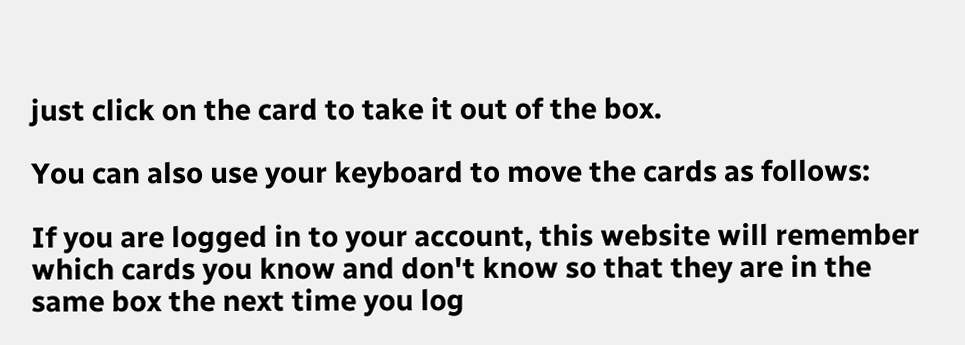just click on the card to take it out of the box.

You can also use your keyboard to move the cards as follows:

If you are logged in to your account, this website will remember which cards you know and don't know so that they are in the same box the next time you log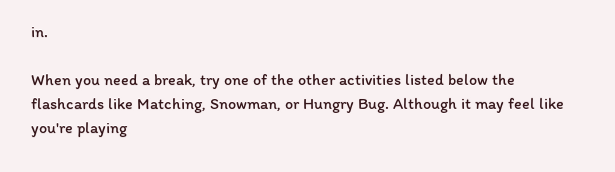in.

When you need a break, try one of the other activities listed below the flashcards like Matching, Snowman, or Hungry Bug. Although it may feel like you're playing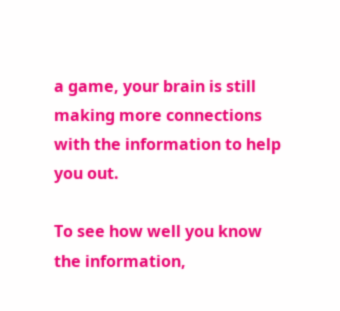a game, your brain is still making more connections with the information to help you out.

To see how well you know the information,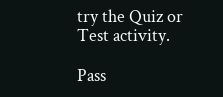try the Quiz or Test activity.

Pass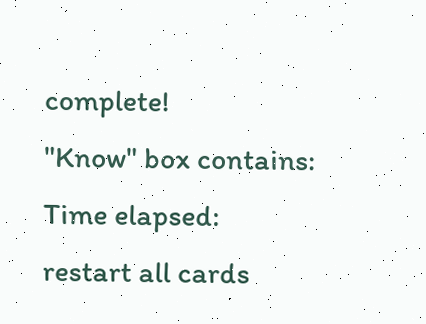complete!
"Know" box contains:
Time elapsed:
restart all cards